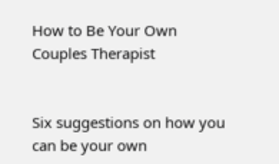How to Be Your Own Couples Therapist


Six suggestions on how you can be your own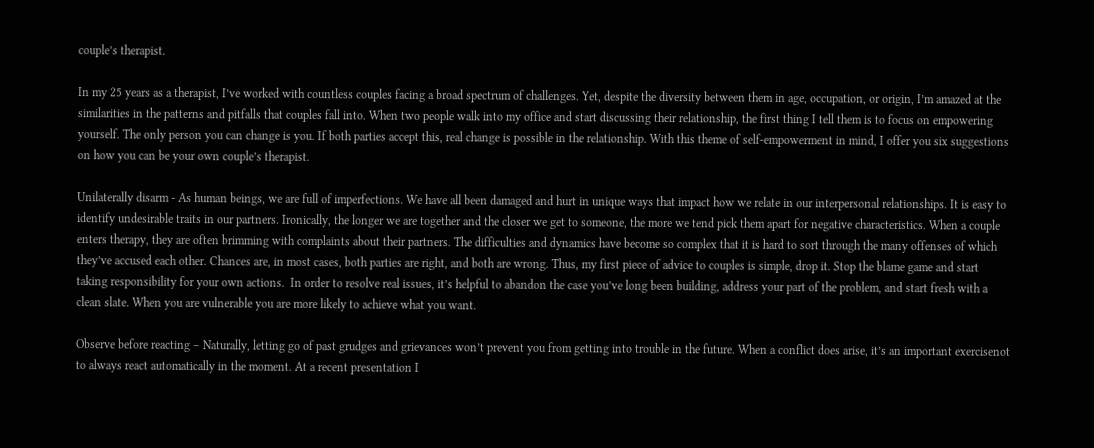couple’s therapist.

In my 25 years as a therapist, I’ve worked with countless couples facing a broad spectrum of challenges. Yet, despite the diversity between them in age, occupation, or origin, I’m amazed at the similarities in the patterns and pitfalls that couples fall into. When two people walk into my office and start discussing their relationship, the first thing I tell them is to focus on empowering yourself. The only person you can change is you. If both parties accept this, real change is possible in the relationship. With this theme of self-empowerment in mind, I offer you six suggestions on how you can be your own couple’s therapist.

Unilaterally disarm - As human beings, we are full of imperfections. We have all been damaged and hurt in unique ways that impact how we relate in our interpersonal relationships. It is easy to identify undesirable traits in our partners. Ironically, the longer we are together and the closer we get to someone, the more we tend pick them apart for negative characteristics. When a couple enters therapy, they are often brimming with complaints about their partners. The difficulties and dynamics have become so complex that it is hard to sort through the many offenses of which they’ve accused each other. Chances are, in most cases, both parties are right, and both are wrong. Thus, my first piece of advice to couples is simple, drop it. Stop the blame game and start taking responsibility for your own actions.  In order to resolve real issues, it’s helpful to abandon the case you’ve long been building, address your part of the problem, and start fresh with a clean slate. When you are vulnerable you are more likely to achieve what you want.

Observe before reacting – Naturally, letting go of past grudges and grievances won’t prevent you from getting into trouble in the future. When a conflict does arise, it’s an important exercisenot to always react automatically in the moment. At a recent presentation I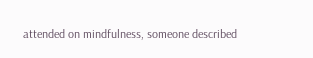attended on mindfulness, someone described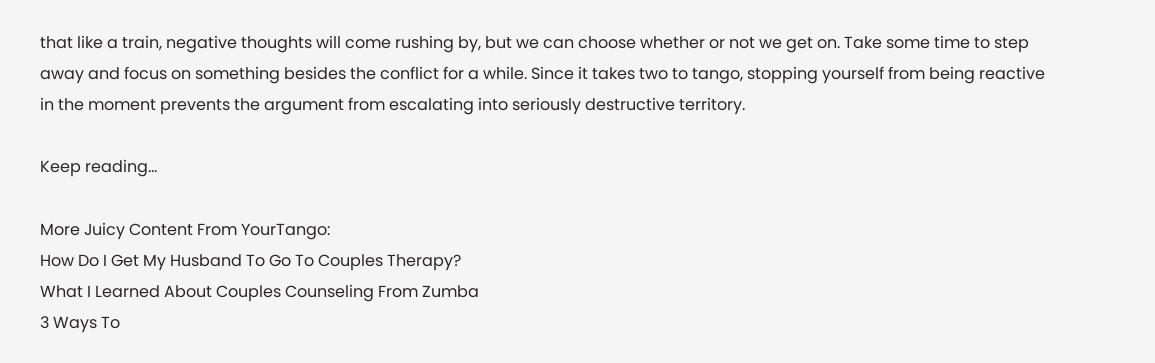that like a train, negative thoughts will come rushing by, but we can choose whether or not we get on. Take some time to step away and focus on something besides the conflict for a while. Since it takes two to tango, stopping yourself from being reactive in the moment prevents the argument from escalating into seriously destructive territory.

Keep reading...

More Juicy Content From YourTango:
How Do I Get My Husband To Go To Couples Therapy?
What I Learned About Couples Counseling From Zumba
3 Ways To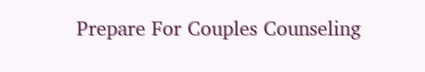Prepare For Couples Counseling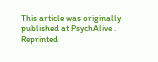This article was originally published at PsychAlive . Reprinted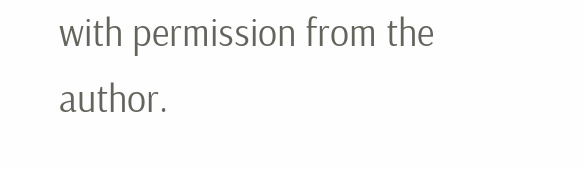with permission from the author.